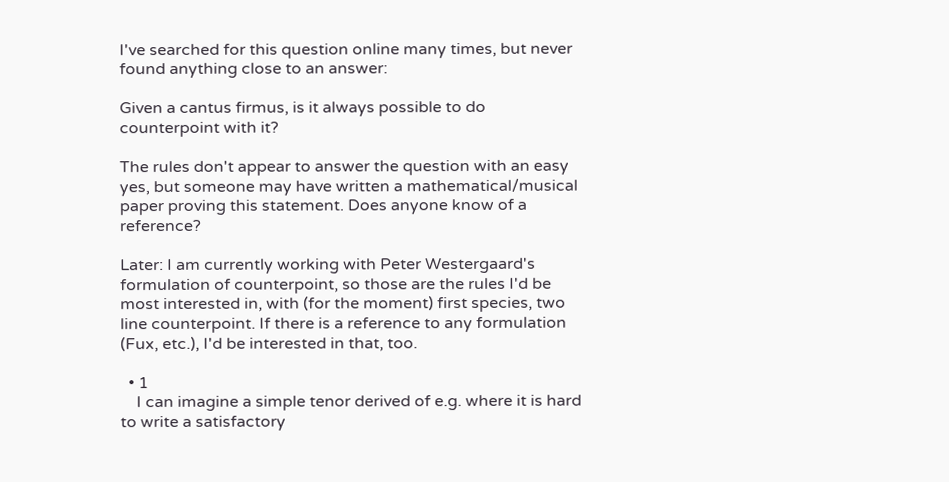I've searched for this question online many times, but never found anything close to an answer:

Given a cantus firmus, is it always possible to do counterpoint with it?

The rules don't appear to answer the question with an easy yes, but someone may have written a mathematical/musical paper proving this statement. Does anyone know of a reference?

Later: I am currently working with Peter Westergaard's formulation of counterpoint, so those are the rules I'd be most interested in, with (for the moment) first species, two line counterpoint. If there is a reference to any formulation (Fux, etc.), I'd be interested in that, too.

  • 1
    I can imagine a simple tenor derived of e.g. where it is hard to write a satisfactory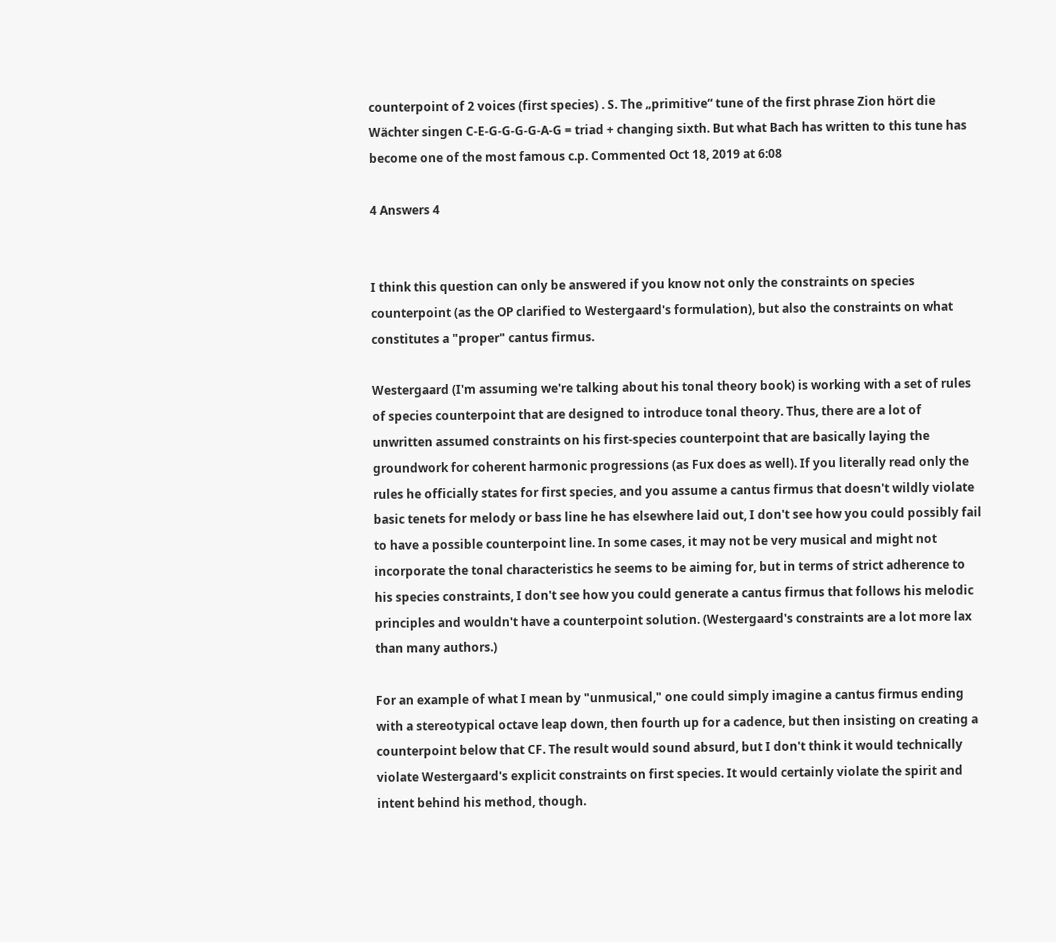counterpoint of 2 voices (first species) . S. The „primitive“ tune of the first phrase Zion hört die Wächter singen C-E-G-G-G-G-A-G = triad + changing sixth. But what Bach has written to this tune has become one of the most famous c.p. Commented Oct 18, 2019 at 6:08

4 Answers 4


I think this question can only be answered if you know not only the constraints on species counterpoint (as the OP clarified to Westergaard's formulation), but also the constraints on what constitutes a "proper" cantus firmus.

Westergaard (I'm assuming we're talking about his tonal theory book) is working with a set of rules of species counterpoint that are designed to introduce tonal theory. Thus, there are a lot of unwritten assumed constraints on his first-species counterpoint that are basically laying the groundwork for coherent harmonic progressions (as Fux does as well). If you literally read only the rules he officially states for first species, and you assume a cantus firmus that doesn't wildly violate basic tenets for melody or bass line he has elsewhere laid out, I don't see how you could possibly fail to have a possible counterpoint line. In some cases, it may not be very musical and might not incorporate the tonal characteristics he seems to be aiming for, but in terms of strict adherence to his species constraints, I don't see how you could generate a cantus firmus that follows his melodic principles and wouldn't have a counterpoint solution. (Westergaard's constraints are a lot more lax than many authors.)

For an example of what I mean by "unmusical," one could simply imagine a cantus firmus ending with a stereotypical octave leap down, then fourth up for a cadence, but then insisting on creating a counterpoint below that CF. The result would sound absurd, but I don't think it would technically violate Westergaard's explicit constraints on first species. It would certainly violate the spirit and intent behind his method, though.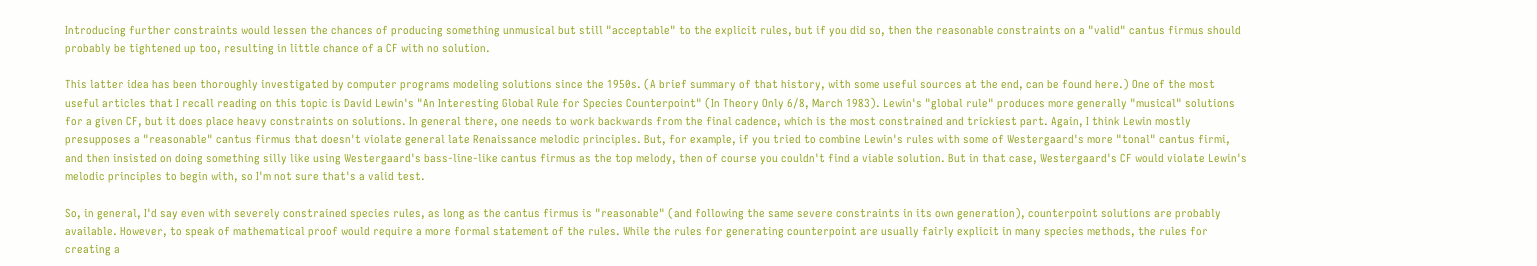Introducing further constraints would lessen the chances of producing something unmusical but still "acceptable" to the explicit rules, but if you did so, then the reasonable constraints on a "valid" cantus firmus should probably be tightened up too, resulting in little chance of a CF with no solution.

This latter idea has been thoroughly investigated by computer programs modeling solutions since the 1950s. (A brief summary of that history, with some useful sources at the end, can be found here.) One of the most useful articles that I recall reading on this topic is David Lewin's "An Interesting Global Rule for Species Counterpoint" (In Theory Only 6/8, March 1983). Lewin's "global rule" produces more generally "musical" solutions for a given CF, but it does place heavy constraints on solutions. In general there, one needs to work backwards from the final cadence, which is the most constrained and trickiest part. Again, I think Lewin mostly presupposes a "reasonable" cantus firmus that doesn't violate general late Renaissance melodic principles. But, for example, if you tried to combine Lewin's rules with some of Westergaard's more "tonal" cantus firmi, and then insisted on doing something silly like using Westergaard's bass-line-like cantus firmus as the top melody, then of course you couldn't find a viable solution. But in that case, Westergaard's CF would violate Lewin's melodic principles to begin with, so I'm not sure that's a valid test.

So, in general, I'd say even with severely constrained species rules, as long as the cantus firmus is "reasonable" (and following the same severe constraints in its own generation), counterpoint solutions are probably available. However, to speak of mathematical proof would require a more formal statement of the rules. While the rules for generating counterpoint are usually fairly explicit in many species methods, the rules for creating a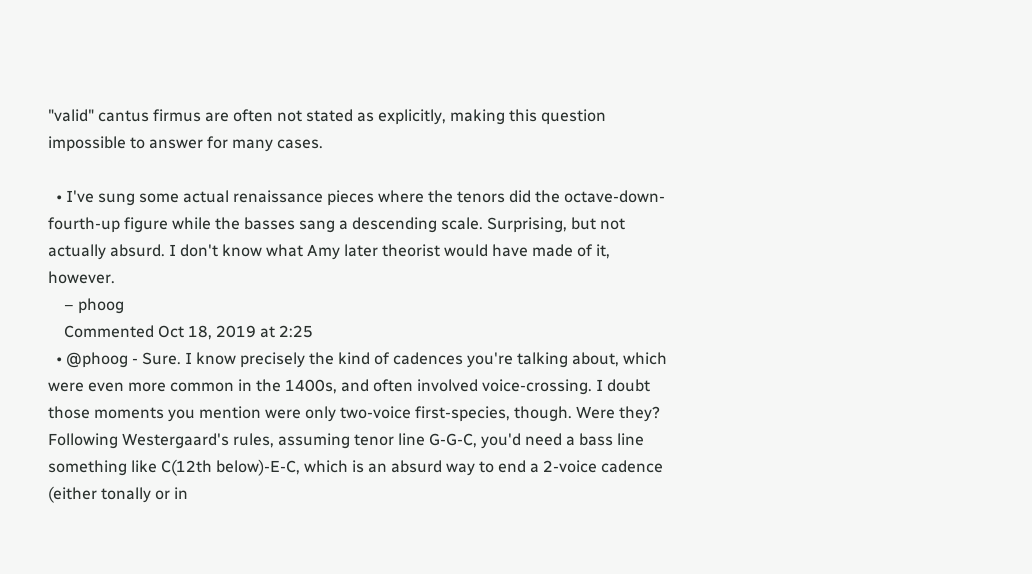"valid" cantus firmus are often not stated as explicitly, making this question impossible to answer for many cases.

  • I've sung some actual renaissance pieces where the tenors did the octave-down-fourth-up figure while the basses sang a descending scale. Surprising, but not actually absurd. I don't know what Amy later theorist would have made of it, however.
    – phoog
    Commented Oct 18, 2019 at 2:25
  • @phoog - Sure. I know precisely the kind of cadences you're talking about, which were even more common in the 1400s, and often involved voice-crossing. I doubt those moments you mention were only two-voice first-species, though. Were they? Following Westergaard's rules, assuming tenor line G-G-C, you'd need a bass line something like C(12th below)-E-C, which is an absurd way to end a 2-voice cadence (either tonally or in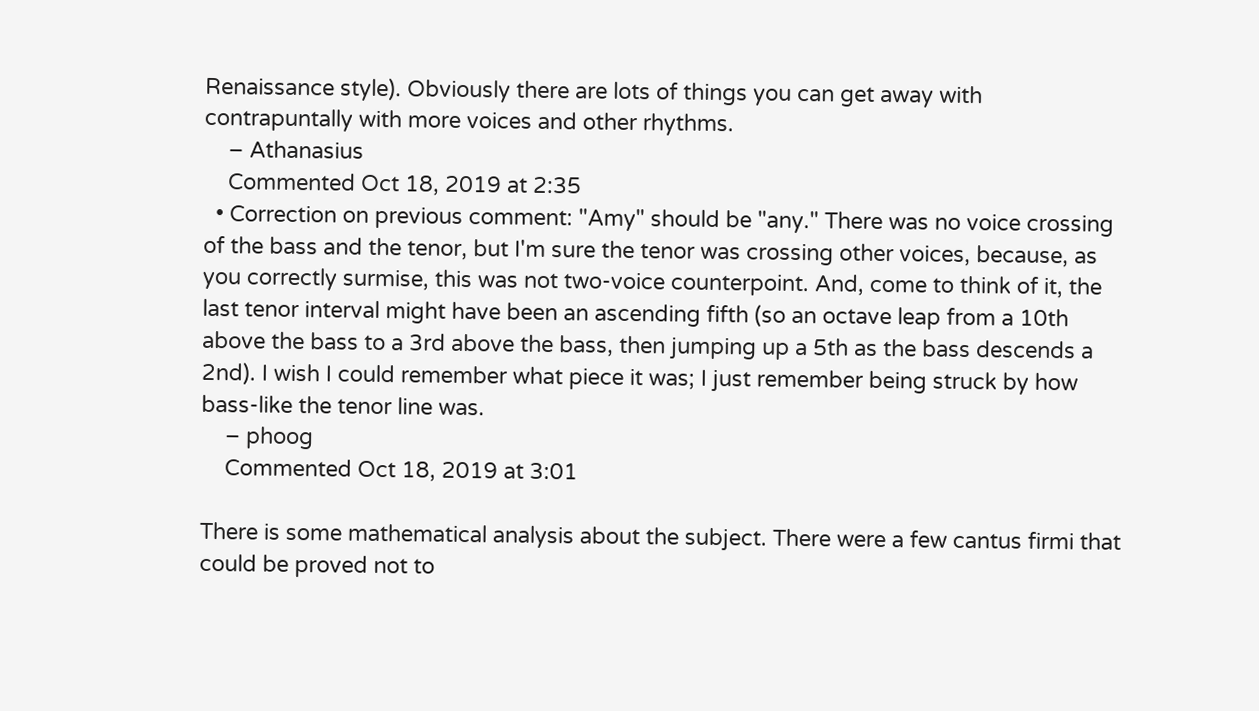Renaissance style). Obviously there are lots of things you can get away with contrapuntally with more voices and other rhythms.
    – Athanasius
    Commented Oct 18, 2019 at 2:35
  • Correction on previous comment: "Amy" should be "any." There was no voice crossing of the bass and the tenor, but I'm sure the tenor was crossing other voices, because, as you correctly surmise, this was not two-voice counterpoint. And, come to think of it, the last tenor interval might have been an ascending fifth (so an octave leap from a 10th above the bass to a 3rd above the bass, then jumping up a 5th as the bass descends a 2nd). I wish I could remember what piece it was; I just remember being struck by how bass-like the tenor line was.
    – phoog
    Commented Oct 18, 2019 at 3:01

There is some mathematical analysis about the subject. There were a few cantus firmi that could be proved not to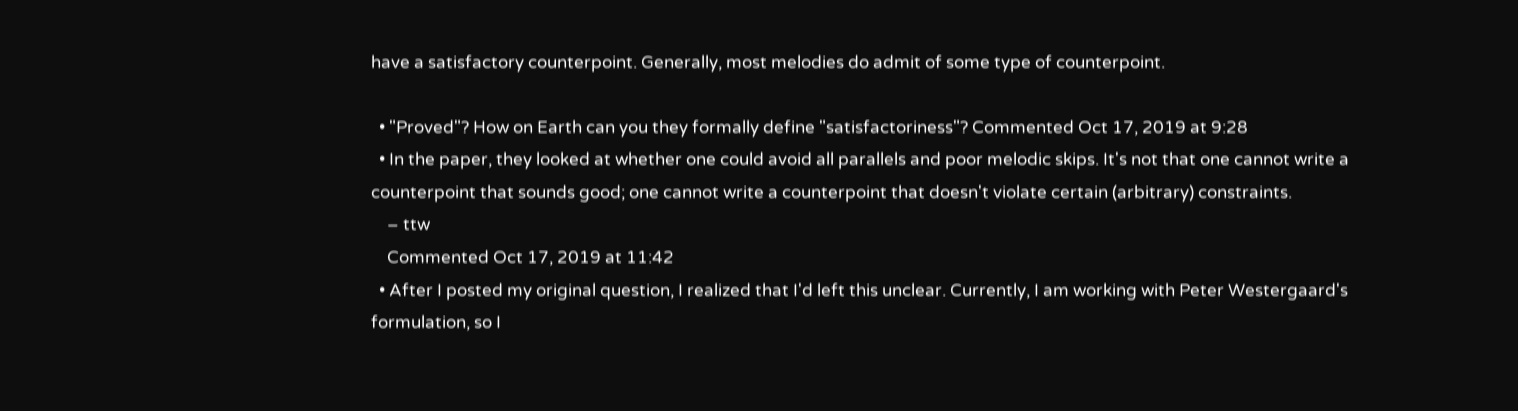have a satisfactory counterpoint. Generally, most melodies do admit of some type of counterpoint.

  • "Proved"? How on Earth can you they formally define "satisfactoriness"? Commented Oct 17, 2019 at 9:28
  • In the paper, they looked at whether one could avoid all parallels and poor melodic skips. It's not that one cannot write a counterpoint that sounds good; one cannot write a counterpoint that doesn't violate certain (arbitrary) constraints.
    – ttw
    Commented Oct 17, 2019 at 11:42
  • After I posted my original question, I realized that I'd left this unclear. Currently, I am working with Peter Westergaard's formulation, so I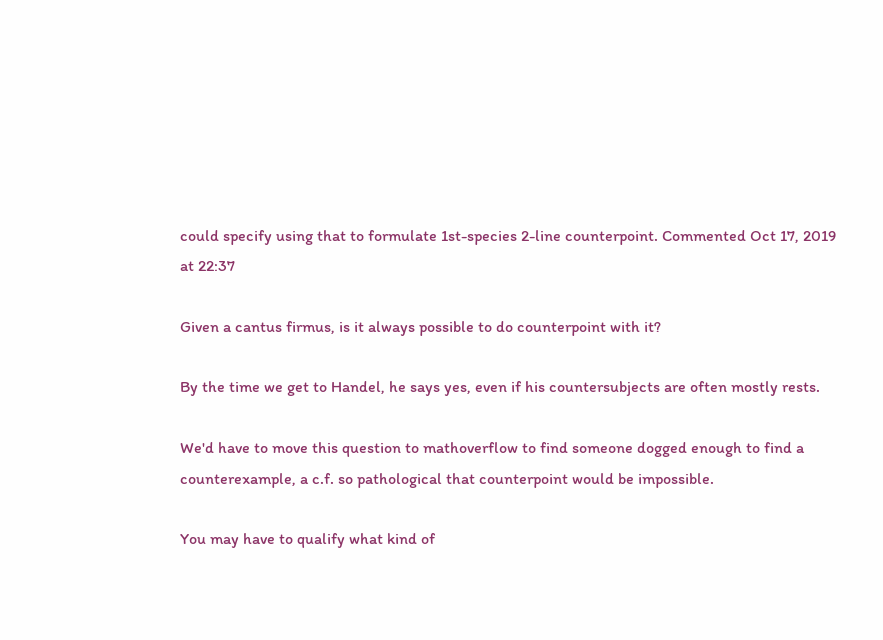could specify using that to formulate 1st-species 2-line counterpoint. Commented Oct 17, 2019 at 22:37

Given a cantus firmus, is it always possible to do counterpoint with it?

By the time we get to Handel, he says yes, even if his countersubjects are often mostly rests.

We'd have to move this question to mathoverflow to find someone dogged enough to find a counterexample, a c.f. so pathological that counterpoint would be impossible.

You may have to qualify what kind of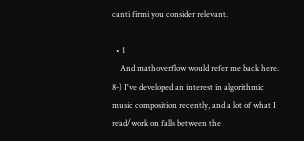canti firmi you consider relevant.

  • 1
    And mathoverflow would refer me back here. 8-) I've developed an interest in algorithmic music composition recently, and a lot of what I read/work on falls between the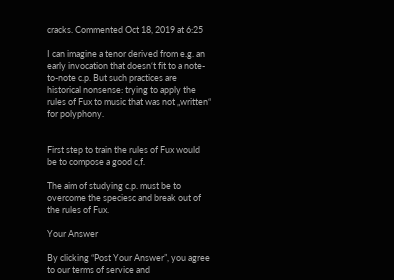cracks. Commented Oct 18, 2019 at 6:25

I can imagine a tenor derived from e.g. an early invocation that doesn‘t fit to a note-to-note c.p. But such practices are historical nonsense: trying to apply the rules of Fux to music that was not „written“ for polyphony.


First step to train the rules of Fux would be to compose a good c,f.

The aim of studying c.p. must be to overcome the speciesc and break out of the rules of Fux.

Your Answer

By clicking “Post Your Answer”, you agree to our terms of service and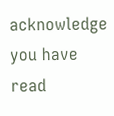acknowledge you have read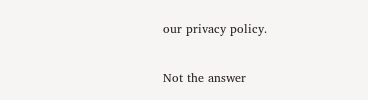our privacy policy.

Not the answer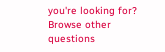you're looking for? Browse other questions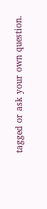tagged or ask your own question.